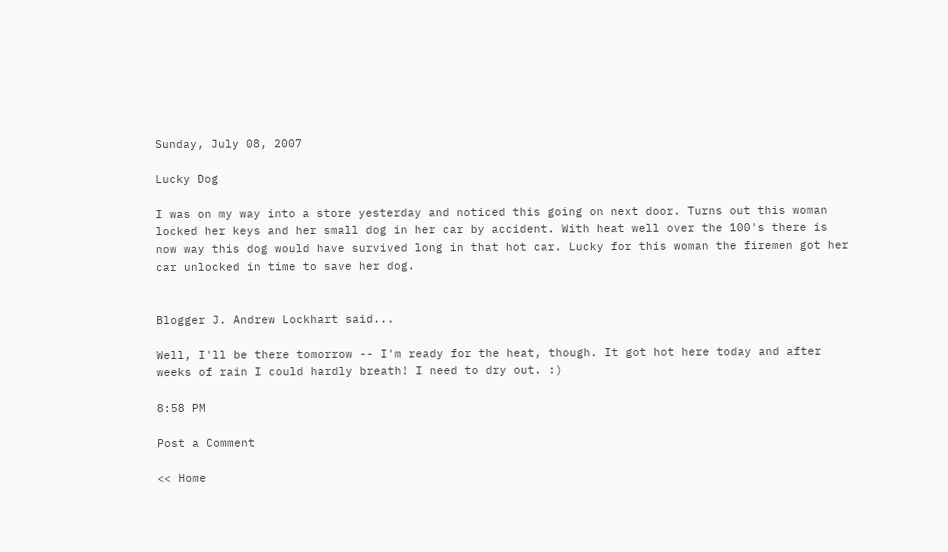Sunday, July 08, 2007

Lucky Dog

I was on my way into a store yesterday and noticed this going on next door. Turns out this woman locked her keys and her small dog in her car by accident. With heat well over the 100's there is now way this dog would have survived long in that hot car. Lucky for this woman the firemen got her car unlocked in time to save her dog.


Blogger J. Andrew Lockhart said...

Well, I'll be there tomorrow -- I'm ready for the heat, though. It got hot here today and after weeks of rain I could hardly breath! I need to dry out. :)

8:58 PM

Post a Comment

<< Home